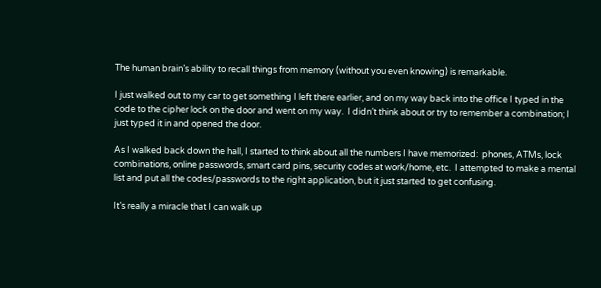The human brain’s ability to recall things from memory (without you even knowing) is remarkable.

I just walked out to my car to get something I left there earlier, and on my way back into the office I typed in the code to the cipher lock on the door and went on my way.  I didn’t think about or try to remember a combination; I just typed it in and opened the door.

As I walked back down the hall, I started to think about all the numbers I have memorized:  phones, ATMs, lock combinations, online passwords, smart card pins, security codes at work/home, etc.  I attempted to make a mental list and put all the codes/passwords to the right application, but it just started to get confusing.

It’s really a miracle that I can walk up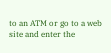to an ATM or go to a web site and enter the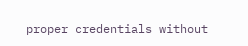proper credentials without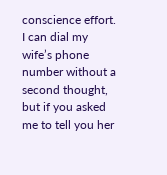conscience effort.  I can dial my wife’s phone number without a second thought, but if you asked me to tell you her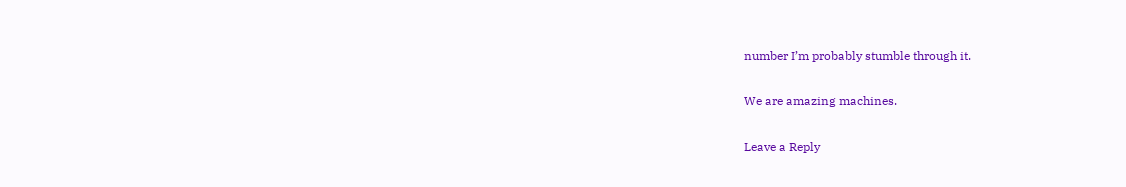number I’m probably stumble through it.

We are amazing machines.

Leave a Reply